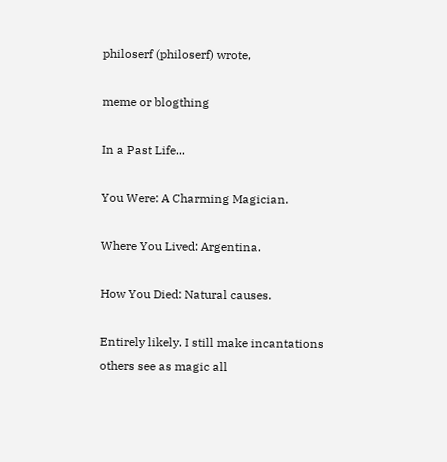philoserf (philoserf) wrote,

meme or blogthing

In a Past Life...

You Were: A Charming Magician.

Where You Lived: Argentina.

How You Died: Natural causes.

Entirely likely. I still make incantations others see as magic all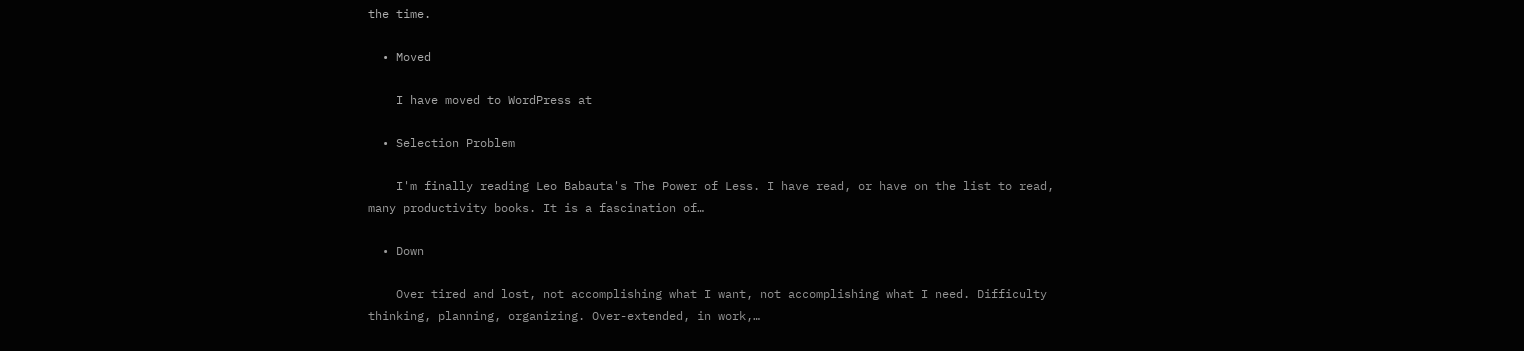the time.

  • Moved

    I have moved to WordPress at

  • Selection Problem

    I'm finally reading Leo Babauta's The Power of Less. I have read, or have on the list to read, many productivity books. It is a fascination of…

  • Down

    Over tired and lost, not accomplishing what I want, not accomplishing what I need. Difficulty thinking, planning, organizing. Over-extended, in work,…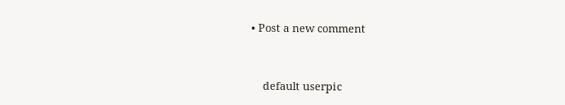• Post a new comment


    default userpic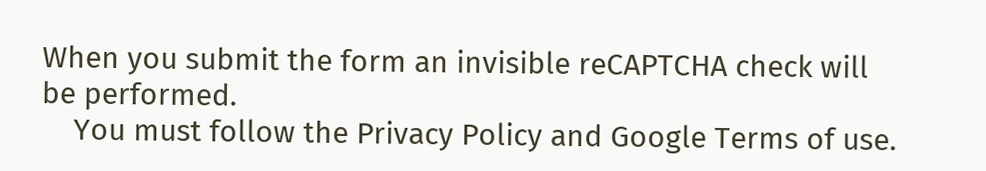When you submit the form an invisible reCAPTCHA check will be performed.
    You must follow the Privacy Policy and Google Terms of use.